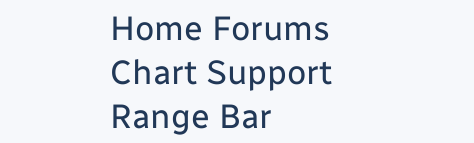Home Forums Chart Support Range Bar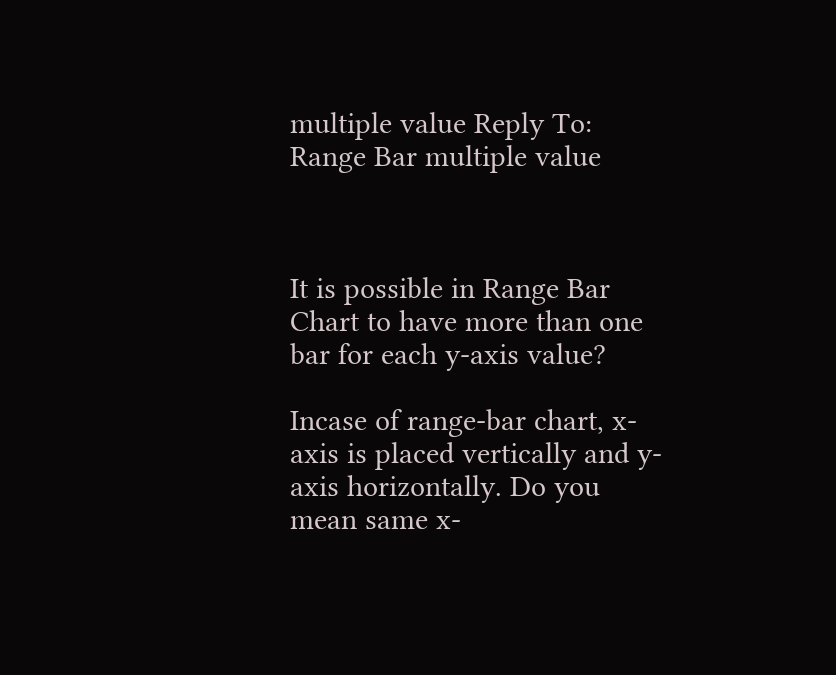multiple value Reply To: Range Bar multiple value



It is possible in Range Bar Chart to have more than one bar for each y-axis value?

Incase of range-bar chart, x-axis is placed vertically and y-axis horizontally. Do you mean same x-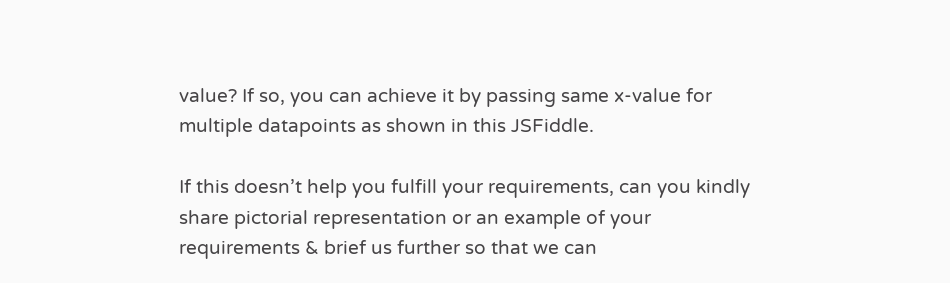value? If so, you can achieve it by passing same x-value for multiple datapoints as shown in this JSFiddle.

If this doesn’t help you fulfill your requirements, can you kindly share pictorial representation or an example of your requirements & brief us further so that we can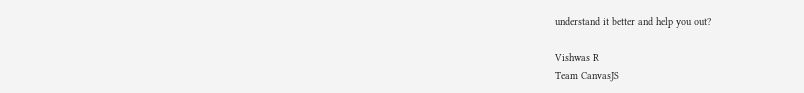understand it better and help you out?

Vishwas R
Team CanvasJS